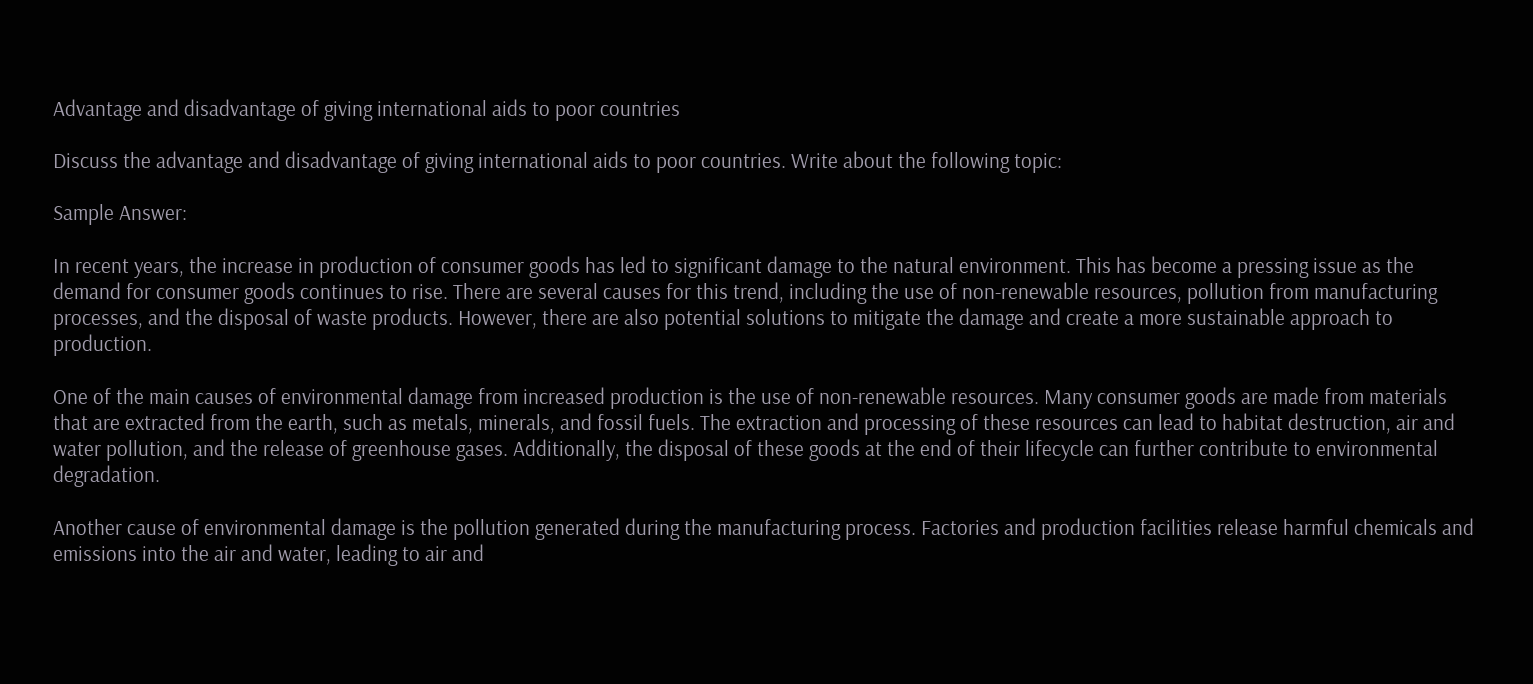Advantage and disadvantage of giving international aids to poor countries

Discuss the advantage and disadvantage of giving international aids to poor countries. Write about the following topic:

Sample Answer:

In recent years, the increase in production of consumer goods has led to significant damage to the natural environment. This has become a pressing issue as the demand for consumer goods continues to rise. There are several causes for this trend, including the use of non-renewable resources, pollution from manufacturing processes, and the disposal of waste products. However, there are also potential solutions to mitigate the damage and create a more sustainable approach to production.

One of the main causes of environmental damage from increased production is the use of non-renewable resources. Many consumer goods are made from materials that are extracted from the earth, such as metals, minerals, and fossil fuels. The extraction and processing of these resources can lead to habitat destruction, air and water pollution, and the release of greenhouse gases. Additionally, the disposal of these goods at the end of their lifecycle can further contribute to environmental degradation.

Another cause of environmental damage is the pollution generated during the manufacturing process. Factories and production facilities release harmful chemicals and emissions into the air and water, leading to air and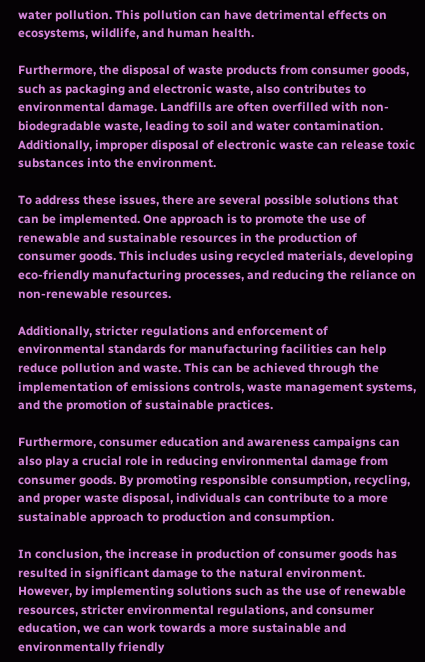water pollution. This pollution can have detrimental effects on ecosystems, wildlife, and human health.

Furthermore, the disposal of waste products from consumer goods, such as packaging and electronic waste, also contributes to environmental damage. Landfills are often overfilled with non-biodegradable waste, leading to soil and water contamination. Additionally, improper disposal of electronic waste can release toxic substances into the environment.

To address these issues, there are several possible solutions that can be implemented. One approach is to promote the use of renewable and sustainable resources in the production of consumer goods. This includes using recycled materials, developing eco-friendly manufacturing processes, and reducing the reliance on non-renewable resources.

Additionally, stricter regulations and enforcement of environmental standards for manufacturing facilities can help reduce pollution and waste. This can be achieved through the implementation of emissions controls, waste management systems, and the promotion of sustainable practices.

Furthermore, consumer education and awareness campaigns can also play a crucial role in reducing environmental damage from consumer goods. By promoting responsible consumption, recycling, and proper waste disposal, individuals can contribute to a more sustainable approach to production and consumption.

In conclusion, the increase in production of consumer goods has resulted in significant damage to the natural environment. However, by implementing solutions such as the use of renewable resources, stricter environmental regulations, and consumer education, we can work towards a more sustainable and environmentally friendly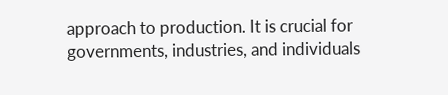approach to production. It is crucial for governments, industries, and individuals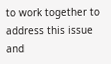to work together to address this issue and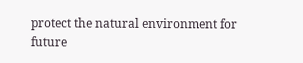protect the natural environment for future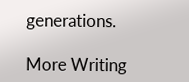generations.

More Writing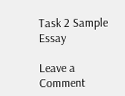Task 2 Sample Essay

Leave a Comment